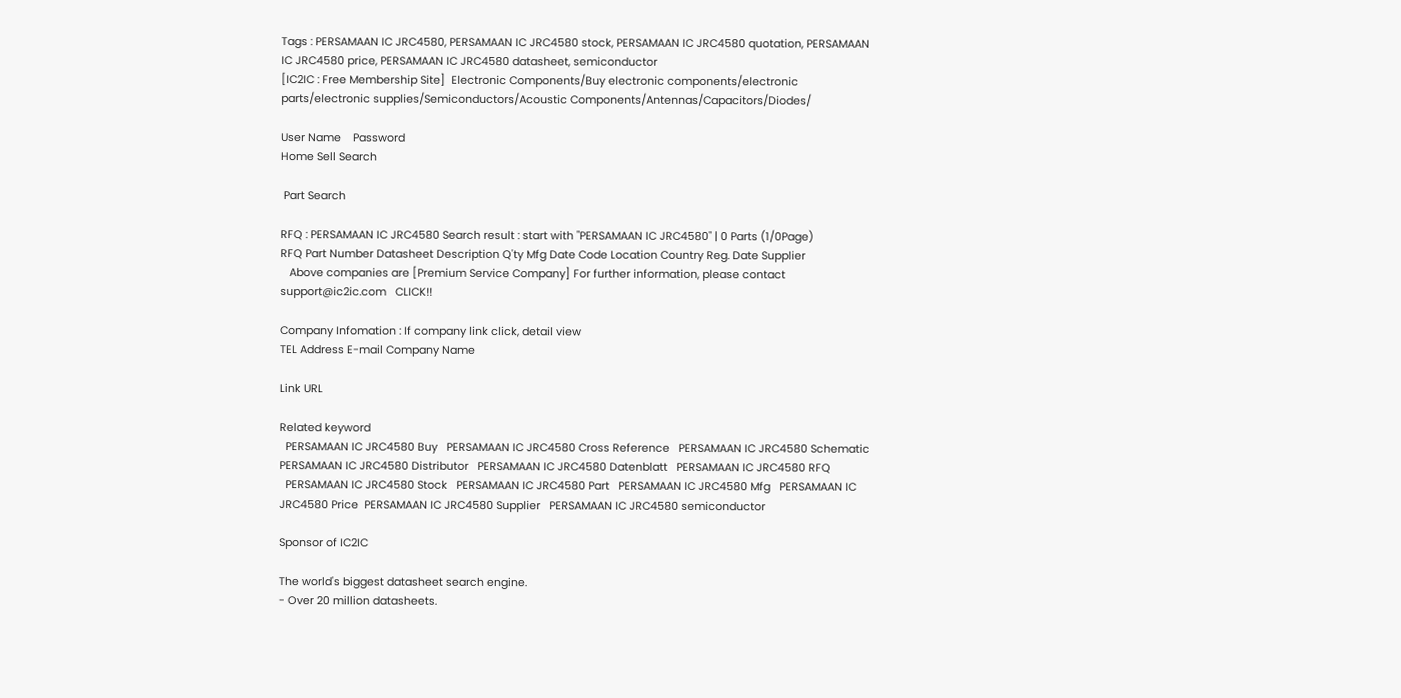Tags : PERSAMAAN IC JRC4580, PERSAMAAN IC JRC4580 stock, PERSAMAAN IC JRC4580 quotation, PERSAMAAN IC JRC4580 price, PERSAMAAN IC JRC4580 datasheet, semiconductor
[IC2IC : Free Membership Site]  Electronic Components/Buy electronic components/electronic parts/electronic supplies/Semiconductors/Acoustic Components/Antennas/Capacitors/Diodes/

User Name    Password
Home Sell Search

 Part Search

RFQ : PERSAMAAN IC JRC4580 Search result : start with "PERSAMAAN IC JRC4580" | 0 Parts (1/0Page)
RFQ Part Number Datasheet Description Q'ty Mfg Date Code Location Country Reg. Date Supplier
   Above companies are [Premium Service Company] For further information, please contact support@ic2ic.com   CLICK!!

Company Infomation : If company link click, detail view
TEL Address E-mail Company Name

Link URL

Related keyword
  PERSAMAAN IC JRC4580 Buy   PERSAMAAN IC JRC4580 Cross Reference   PERSAMAAN IC JRC4580 Schematic   PERSAMAAN IC JRC4580 Distributor   PERSAMAAN IC JRC4580 Datenblatt   PERSAMAAN IC JRC4580 RFQ
  PERSAMAAN IC JRC4580 Stock   PERSAMAAN IC JRC4580 Part   PERSAMAAN IC JRC4580 Mfg   PERSAMAAN IC JRC4580 Price  PERSAMAAN IC JRC4580 Supplier   PERSAMAAN IC JRC4580 semiconductor

Sponsor of IC2IC

The world's biggest datasheet search engine.
- Over 20 million datasheets.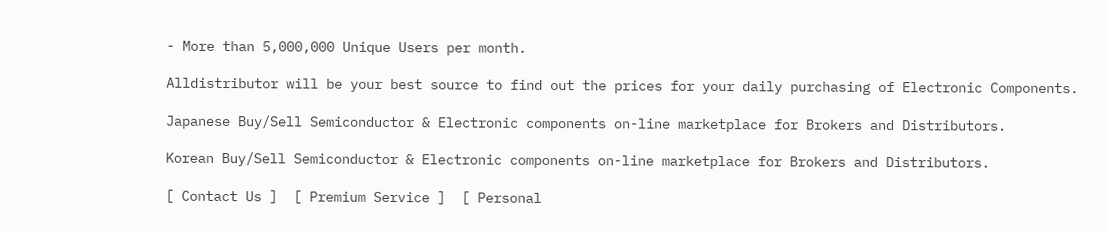- More than 5,000,000 Unique Users per month.

Alldistributor will be your best source to find out the prices for your daily purchasing of Electronic Components.

Japanese Buy/Sell Semiconductor & Electronic components on-line marketplace for Brokers and Distributors.

Korean Buy/Sell Semiconductor & Electronic components on-line marketplace for Brokers and Distributors.

[ Contact Us ]  [ Premium Service ]  [ Personal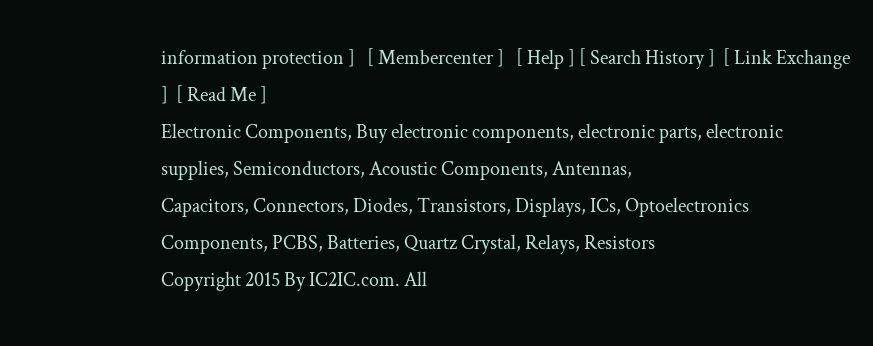information protection ]   [ Membercenter ]   [ Help ] [ Search History ]  [ Link Exchange ]  [ Read Me ]
Electronic Components, Buy electronic components, electronic parts, electronic supplies, Semiconductors, Acoustic Components, Antennas,
Capacitors, Connectors, Diodes, Transistors, Displays, ICs, Optoelectronics Components, PCBS, Batteries, Quartz Crystal, Relays, Resistors
Copyright 2015 By IC2IC.com. All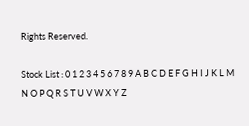Rights Reserved.

Stock List : 0 1 2 3 4 5 6 7 8 9 A B C D E F G H I J K L M N O P Q R S T U V W X Y Z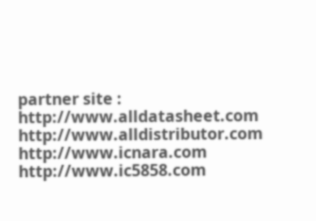partner site : http://www.alldatasheet.com  http://www.alldistributor.com  http://www.icnara.com  http://www.ic5858.com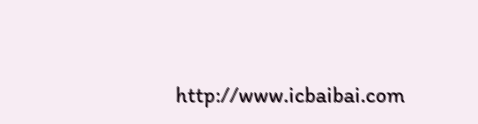http://www.icbaibai.com